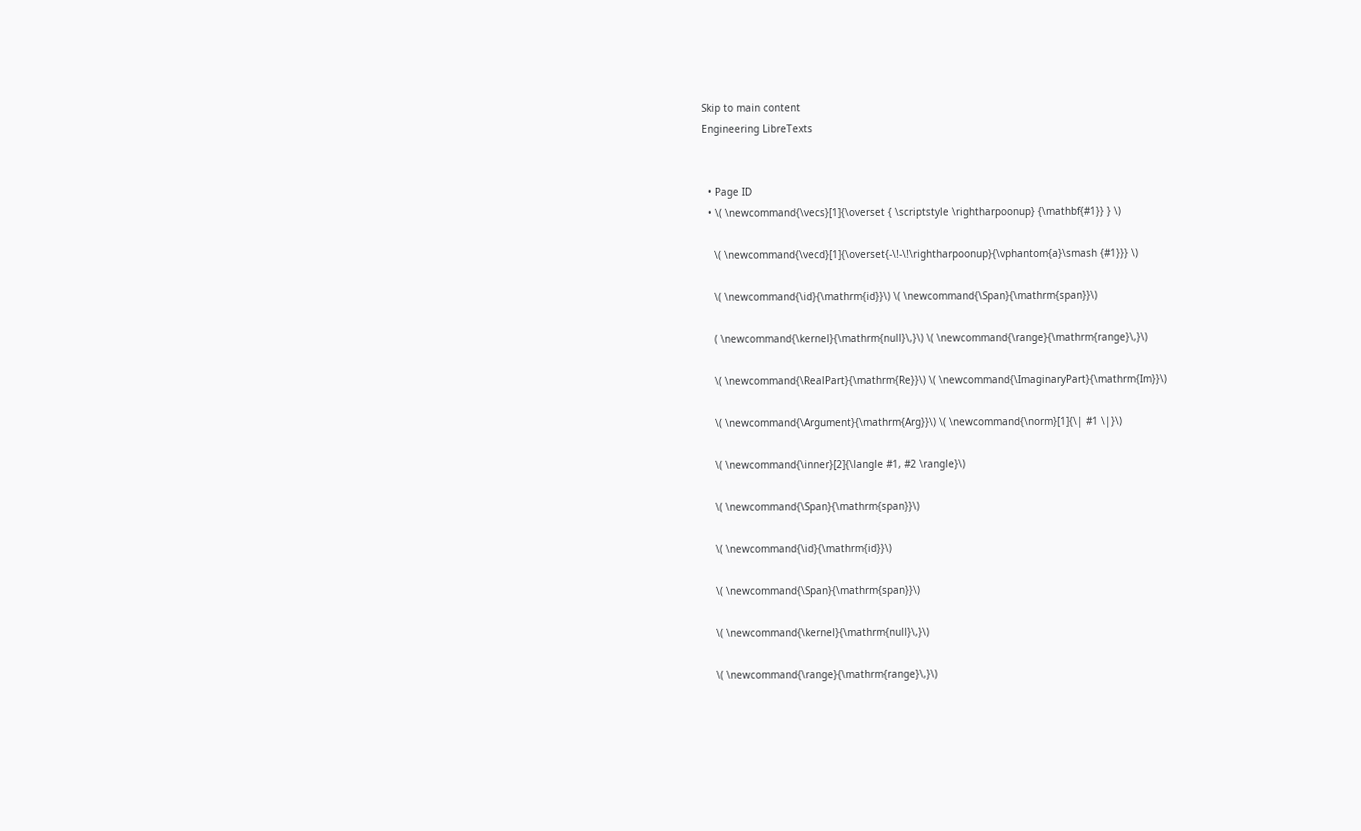Skip to main content
Engineering LibreTexts


  • Page ID
  • \( \newcommand{\vecs}[1]{\overset { \scriptstyle \rightharpoonup} {\mathbf{#1}} } \)

    \( \newcommand{\vecd}[1]{\overset{-\!-\!\rightharpoonup}{\vphantom{a}\smash {#1}}} \)

    \( \newcommand{\id}{\mathrm{id}}\) \( \newcommand{\Span}{\mathrm{span}}\)

    ( \newcommand{\kernel}{\mathrm{null}\,}\) \( \newcommand{\range}{\mathrm{range}\,}\)

    \( \newcommand{\RealPart}{\mathrm{Re}}\) \( \newcommand{\ImaginaryPart}{\mathrm{Im}}\)

    \( \newcommand{\Argument}{\mathrm{Arg}}\) \( \newcommand{\norm}[1]{\| #1 \|}\)

    \( \newcommand{\inner}[2]{\langle #1, #2 \rangle}\)

    \( \newcommand{\Span}{\mathrm{span}}\)

    \( \newcommand{\id}{\mathrm{id}}\)

    \( \newcommand{\Span}{\mathrm{span}}\)

    \( \newcommand{\kernel}{\mathrm{null}\,}\)

    \( \newcommand{\range}{\mathrm{range}\,}\)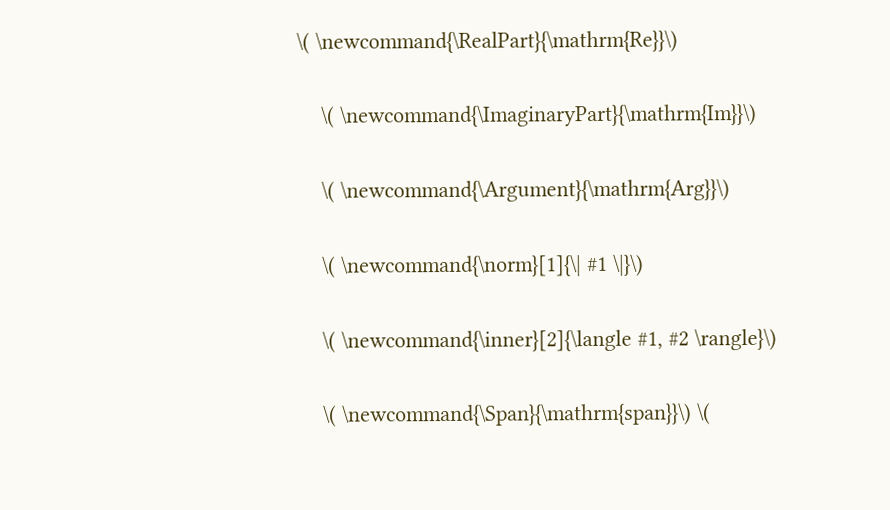\( \newcommand{\RealPart}{\mathrm{Re}}\)

    \( \newcommand{\ImaginaryPart}{\mathrm{Im}}\)

    \( \newcommand{\Argument}{\mathrm{Arg}}\)

    \( \newcommand{\norm}[1]{\| #1 \|}\)

    \( \newcommand{\inner}[2]{\langle #1, #2 \rangle}\)

    \( \newcommand{\Span}{\mathrm{span}}\) \(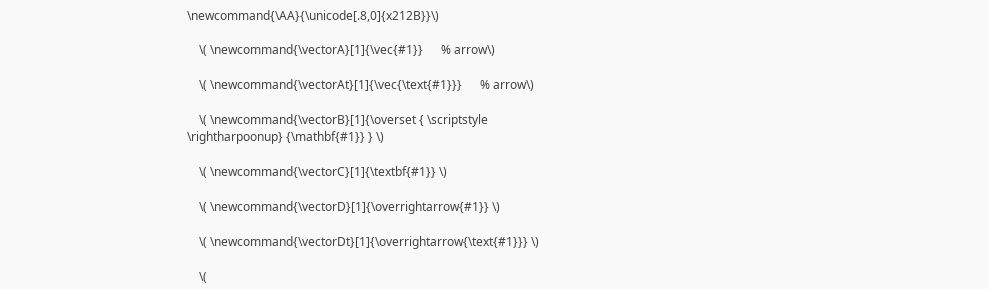\newcommand{\AA}{\unicode[.8,0]{x212B}}\)

    \( \newcommand{\vectorA}[1]{\vec{#1}}      % arrow\)

    \( \newcommand{\vectorAt}[1]{\vec{\text{#1}}}      % arrow\)

    \( \newcommand{\vectorB}[1]{\overset { \scriptstyle \rightharpoonup} {\mathbf{#1}} } \)

    \( \newcommand{\vectorC}[1]{\textbf{#1}} \)

    \( \newcommand{\vectorD}[1]{\overrightarrow{#1}} \)

    \( \newcommand{\vectorDt}[1]{\overrightarrow{\text{#1}}} \)

    \(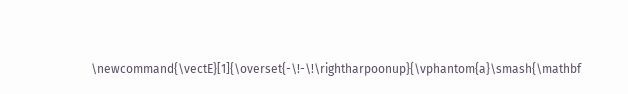\newcommand{\vectE}[1]{\overset{-\!-\!\rightharpoonup}{\vphantom{a}\smash{\mathbf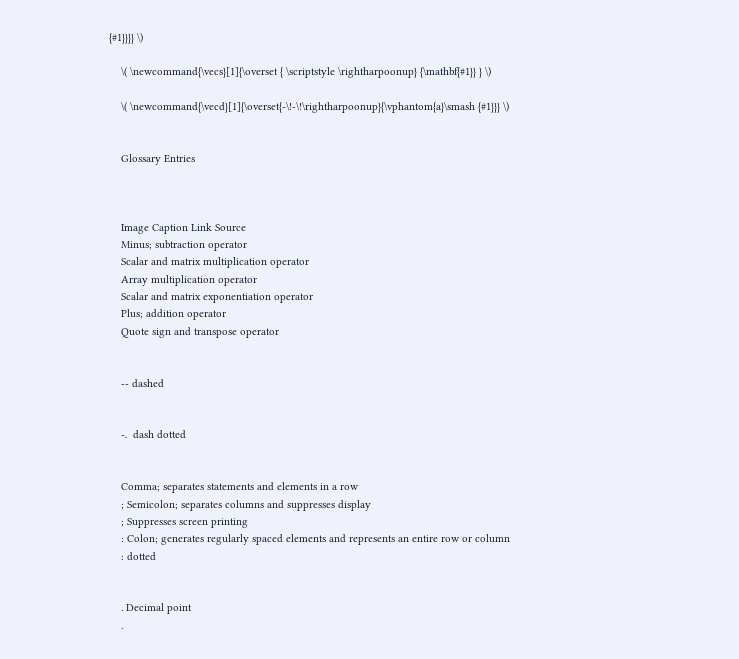{#1}}}} \)

    \( \newcommand{\vecs}[1]{\overset { \scriptstyle \rightharpoonup} {\mathbf{#1}} } \)

    \( \newcommand{\vecd}[1]{\overset{-\!-\!\rightharpoonup}{\vphantom{a}\smash {#1}}} \)


    Glossary Entries



    Image Caption Link Source
    Minus; subtraction operator
    Scalar and matrix multiplication operator
    Array multiplication operator
    Scalar and matrix exponentiation operator
    Plus; addition operator
    Quote sign and transpose operator


    -- dashed


    -.  dash dotted


    Comma; separates statements and elements in a row
    ; Semicolon; separates columns and suppresses display
    ; Suppresses screen printing
    : Colon; generates regularly spaced elements and represents an entire row or column
    : dotted


    . Decimal point
    .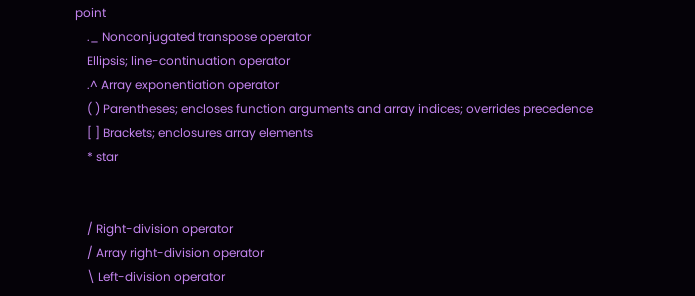point
    ._ Nonconjugated transpose operator
    Ellipsis; line-continuation operator
    .^ Array exponentiation operator
    ( ) Parentheses; encloses function arguments and array indices; overrides precedence
    [ ] Brackets; enclosures array elements
    * star


    / Right-division operator
    / Array right-division operator
    \ Left-division operator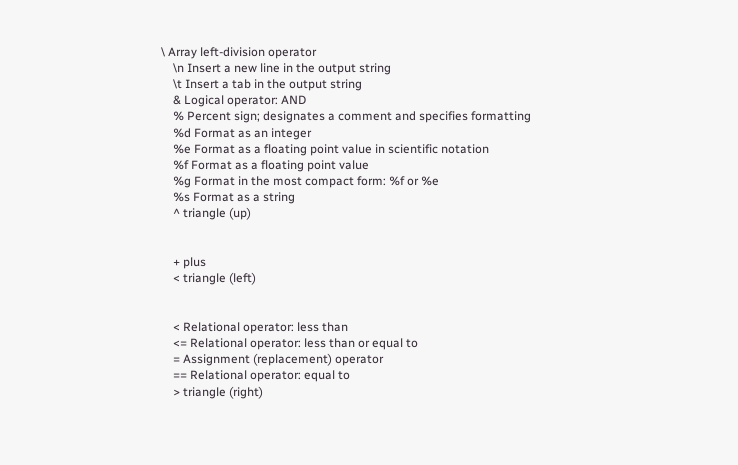\ Array left-division operator
    \n Insert a new line in the output string
    \t Insert a tab in the output string
    & Logical operator: AND
    % Percent sign; designates a comment and specifies formatting
    %d Format as an integer
    %e Format as a floating point value in scientific notation
    %f Format as a floating point value
    %g Format in the most compact form: %f or %e
    %s Format as a string
    ^ triangle (up)


    + plus
    < triangle (left)


    < Relational operator: less than
    <= Relational operator: less than or equal to
    = Assignment (replacement) operator
    == Relational operator: equal to
    > triangle (right)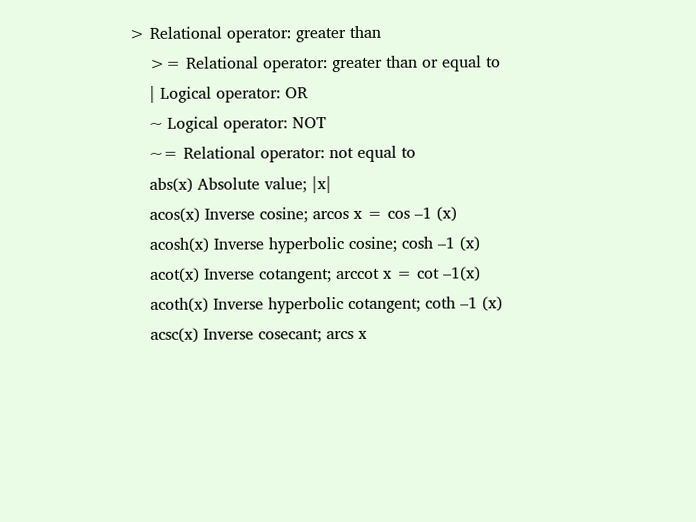> Relational operator: greater than
    >= Relational operator: greater than or equal to
    | Logical operator: OR
    ~ Logical operator: NOT
    ~= Relational operator: not equal to
    abs(x) Absolute value; |x|
    acos(x) Inverse cosine; arcos x = cos –1 (x)
    acosh(x) Inverse hyperbolic cosine; cosh –1 (x)
    acot(x) Inverse cotangent; arccot x = cot –1(x)
    acoth(x) Inverse hyperbolic cotangent; coth –1 (x)
    acsc(x) Inverse cosecant; arcs x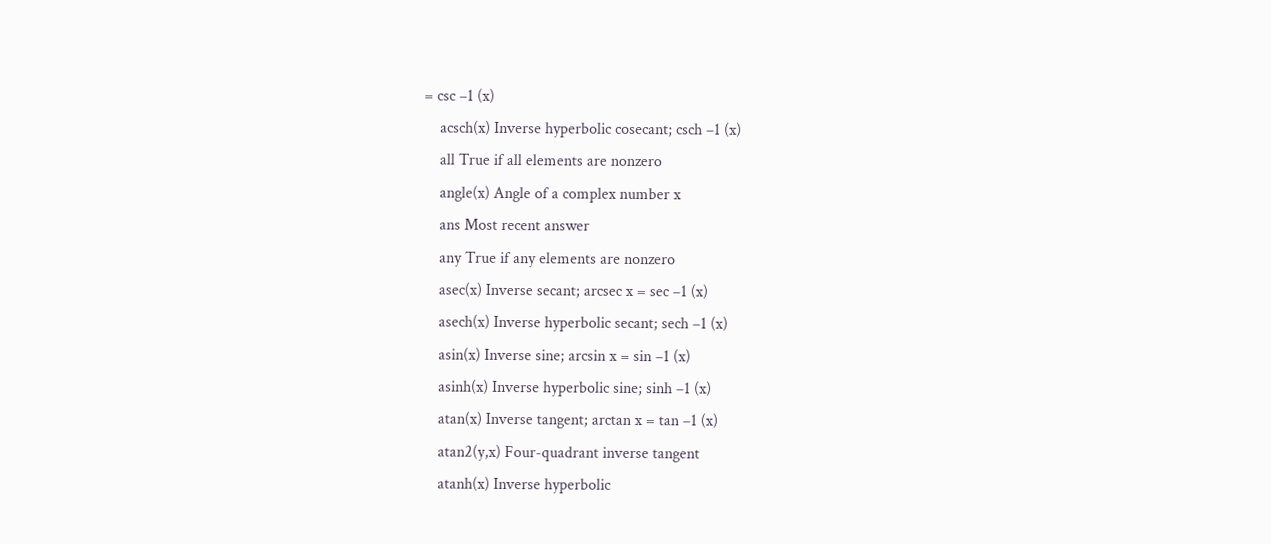= csc –1 (x)
    acsch(x) Inverse hyperbolic cosecant; csch –1 (x)
    all True if all elements are nonzero
    angle(x) Angle of a complex number x
    ans Most recent answer
    any True if any elements are nonzero
    asec(x) Inverse secant; arcsec x = sec –1 (x)
    asech(x) Inverse hyperbolic secant; sech –1 (x)
    asin(x) Inverse sine; arcsin x = sin –1 (x)
    asinh(x) Inverse hyperbolic sine; sinh –1 (x)
    atan(x) Inverse tangent; arctan x = tan –1 (x)
    atan2(y,x) Four-quadrant inverse tangent
    atanh(x) Inverse hyperbolic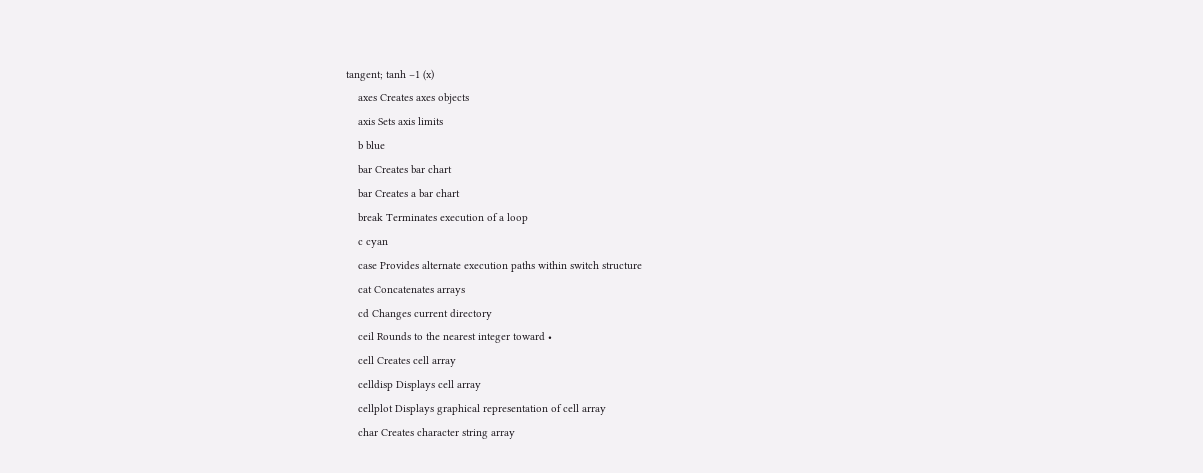tangent; tanh –1 (x)
    axes Creates axes objects
    axis Sets axis limits
    b blue
    bar Creates bar chart
    bar Creates a bar chart
    break Terminates execution of a loop
    c cyan
    case Provides alternate execution paths within switch structure
    cat Concatenates arrays
    cd Changes current directory
    ceil Rounds to the nearest integer toward •
    cell Creates cell array
    celldisp Displays cell array
    cellplot Displays graphical representation of cell array
    char Creates character string array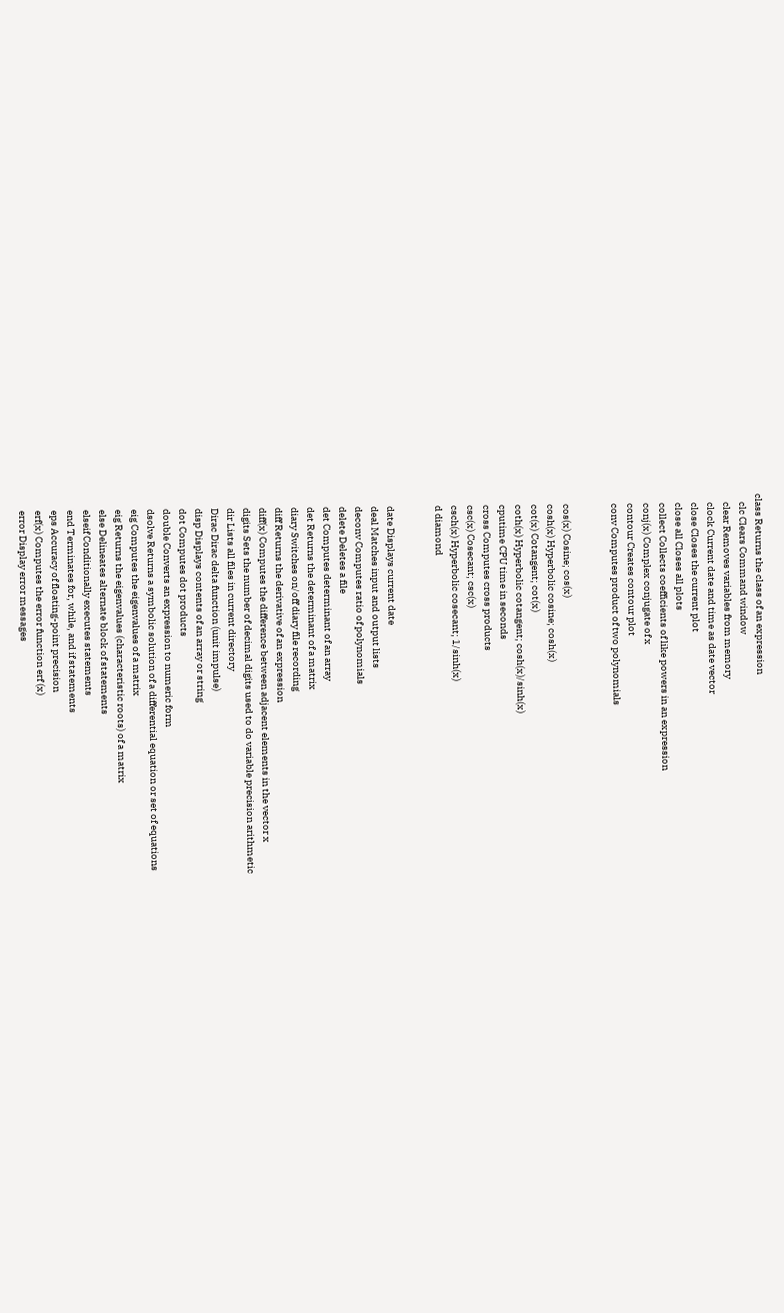class Returns the class of an expression
    clc Clears Command window
    clear Removes variables from memory
    clock Current date and time as date vector
    close Closes the current plot
    close all Closes all plots
    collect Collects coefficients of like powers in an expression
    conj(x) Complex conjugate of x
    contour Creates contour plot
    conv Computes product of two polynomials


    cos(x) Cosine; cos(x)
    cosh(x) Hyperbolic cosine; cosh(x)
    cot(x) Cotangent; cot(x)
    coth(x) Hyperbolic cotangent; cosh(x)/sinh(x)
    cputime CPU time in seconds
    cross Computes cross products
    csc(x) Cosecant; csc(x)
    csch(x) Hyperbolic cosecant; 1/sinh(x)
    d diamond


    date Displays current date
    deal Matches input and output lists
    deconv Computes ratio of polynomials
    delete Deletes a file
    det Computes determinant of an array
    det Returns the determinant of a matrix
    diary Switches on/off diary file recording
    diff Returns the derivative of an expression
    diff(x) Computes the difference between adjacent elements in the vector x
    digits Sets the number of decimal digits used to do variable precision arithmetic
    dir Lists all files in current directory
    Dirac Dirac delta function (unit impulse)
    disp Displays contents of an array or string
    dot Computes dot products
    double Converts an expression to numeric form
    dsolve Returns a symbolic solution of a differential equation or set of equations
    eig Computes the eigenvalues of a matrix
    eig Returns the eigenvalues (characteristic roots) of a matrix
    else Delineates alternate block of statements
    elseif Conditionally executes statements
    end Terminates for, while, and if statements
    eps Accuracy of floating-point precision
    erf(x) Computes the error function erf (x)
    error Display error messages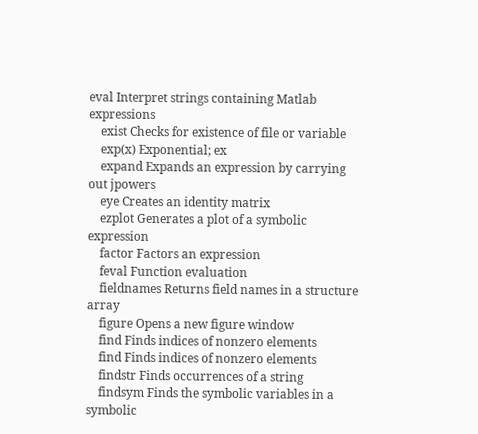eval Interpret strings containing Matlab expressions
    exist Checks for existence of file or variable
    exp(x) Exponential; ex
    expand Expands an expression by carrying out jpowers
    eye Creates an identity matrix
    ezplot Generates a plot of a symbolic expression
    factor Factors an expression
    feval Function evaluation
    fieldnames Returns field names in a structure array
    figure Opens a new figure window
    find Finds indices of nonzero elements
    find Finds indices of nonzero elements
    findstr Finds occurrences of a string
    findsym Finds the symbolic variables in a symbolic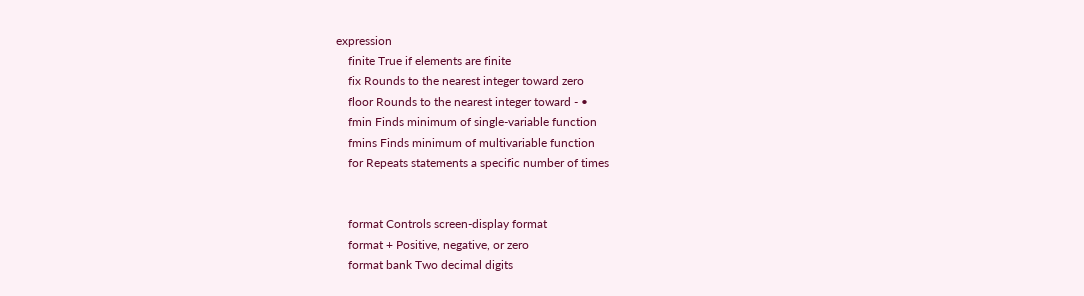expression
    finite True if elements are finite
    fix Rounds to the nearest integer toward zero
    floor Rounds to the nearest integer toward - •
    fmin Finds minimum of single-variable function
    fmins Finds minimum of multivariable function
    for Repeats statements a specific number of times


    format Controls screen-display format
    format + Positive, negative, or zero
    format bank Two decimal digits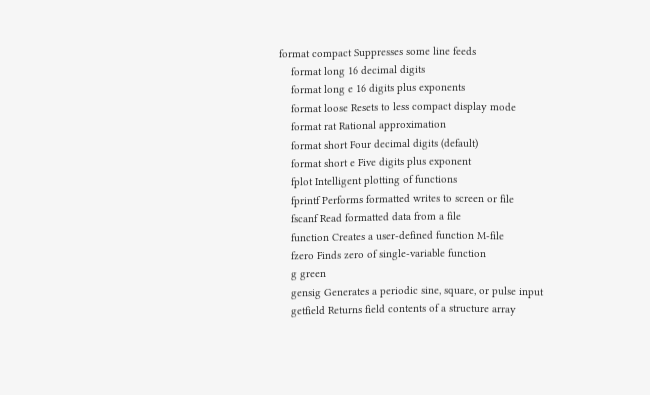format compact Suppresses some line feeds
    format long 16 decimal digits
    format long e 16 digits plus exponents
    format loose Resets to less compact display mode
    format rat Rational approximation
    format short Four decimal digits (default)
    format short e Five digits plus exponent
    fplot Intelligent plotting of functions
    fprintf Performs formatted writes to screen or file
    fscanf Read formatted data from a file
    function Creates a user-defined function M-file
    fzero Finds zero of single-variable function
    g green
    gensig Generates a periodic sine, square, or pulse input
    getfield Returns field contents of a structure array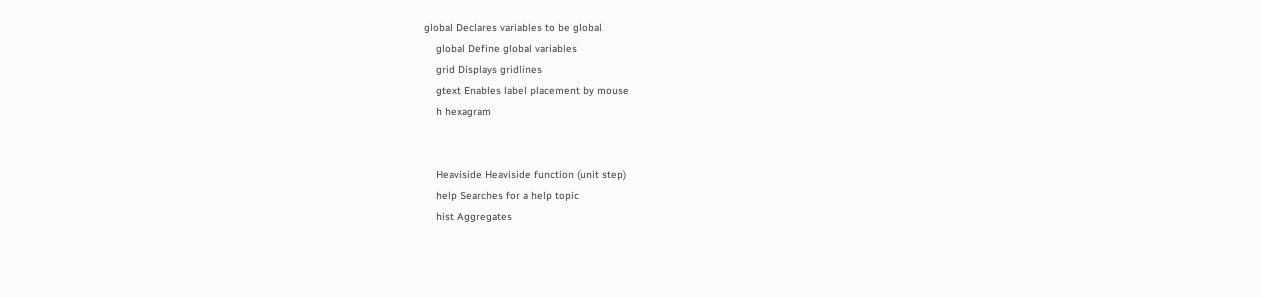global Declares variables to be global
    global Define global variables
    grid Displays gridlines
    gtext Enables label placement by mouse
    h hexagram


    Heaviside Heaviside function (unit step)
    help Searches for a help topic
    hist Aggregates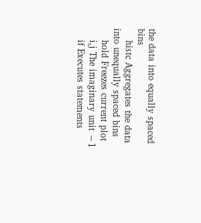the data into equally spaced bins
    histc Aggregates the data into unequally spaced bins
    hold Freezes current plot
    i,j The imaginary unit −1
    if Executes statements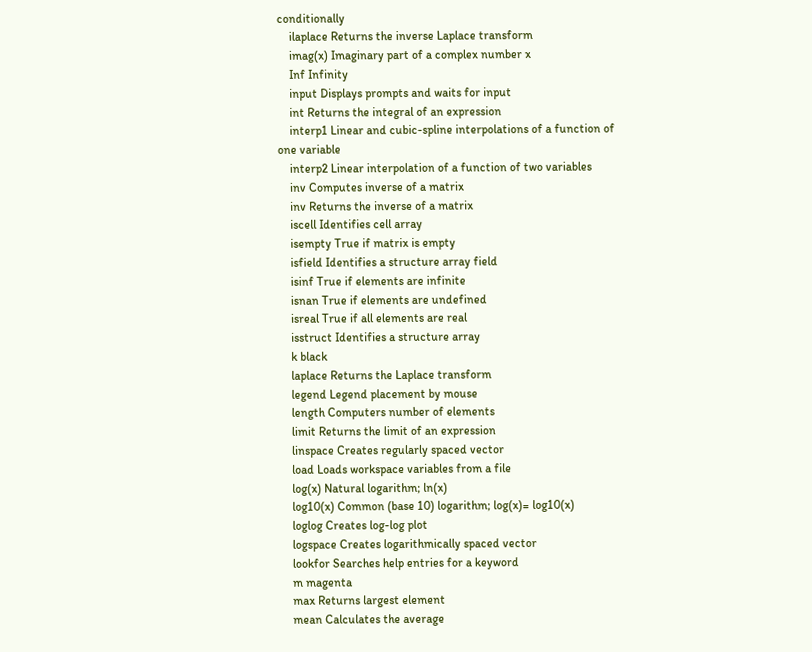conditionally
    ilaplace Returns the inverse Laplace transform
    imag(x) Imaginary part of a complex number x
    Inf Infinity
    input Displays prompts and waits for input
    int Returns the integral of an expression
    interp1 Linear and cubic-spline interpolations of a function of one variable
    interp2 Linear interpolation of a function of two variables
    inv Computes inverse of a matrix
    inv Returns the inverse of a matrix
    iscell Identifies cell array
    isempty True if matrix is empty
    isfield Identifies a structure array field
    isinf True if elements are infinite
    isnan True if elements are undefined
    isreal True if all elements are real
    isstruct Identifies a structure array
    k black
    laplace Returns the Laplace transform
    legend Legend placement by mouse
    length Computers number of elements
    limit Returns the limit of an expression
    linspace Creates regularly spaced vector
    load Loads workspace variables from a file
    log(x) Natural logarithm; ln(x)
    log10(x) Common (base 10) logarithm; log(x)= log10(x)
    loglog Creates log-log plot
    logspace Creates logarithmically spaced vector
    lookfor Searches help entries for a keyword
    m magenta
    max Returns largest element
    mean Calculates the average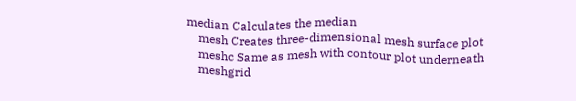median Calculates the median
    mesh Creates three-dimensional mesh surface plot
    meshc Same as mesh with contour plot underneath
    meshgrid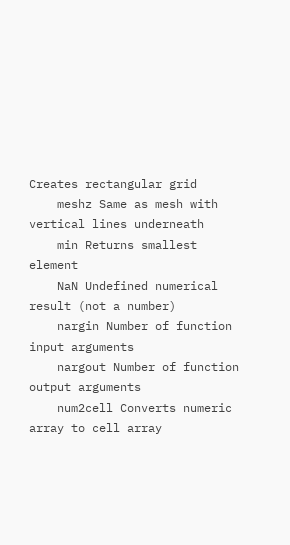Creates rectangular grid
    meshz Same as mesh with vertical lines underneath
    min Returns smallest element
    NaN Undefined numerical result (not a number)
    nargin Number of function input arguments
    nargout Number of function output arguments
    num2cell Converts numeric array to cell array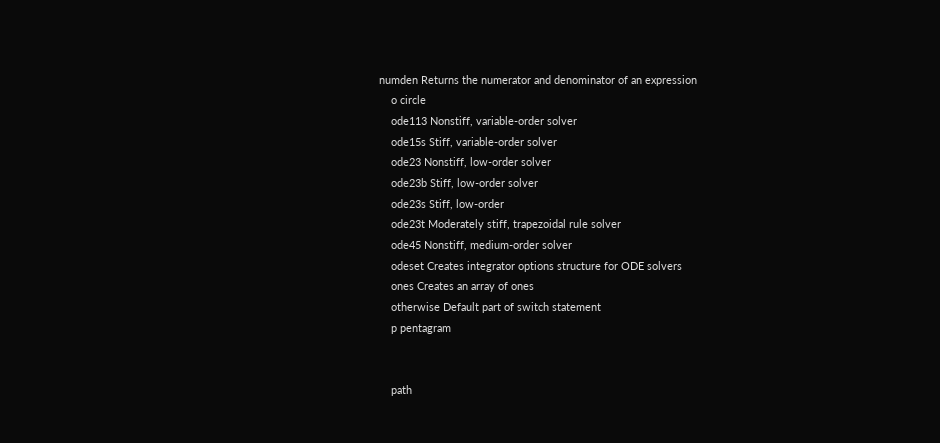numden Returns the numerator and denominator of an expression
    o circle
    ode113 Nonstiff, variable-order solver
    ode15s Stiff, variable-order solver
    ode23 Nonstiff, low-order solver
    ode23b Stiff, low-order solver
    ode23s Stiff, low-order
    ode23t Moderately stiff, trapezoidal rule solver
    ode45 Nonstiff, medium-order solver
    odeset Creates integrator options structure for ODE solvers
    ones Creates an array of ones
    otherwise Default part of switch statement
    p pentagram


    path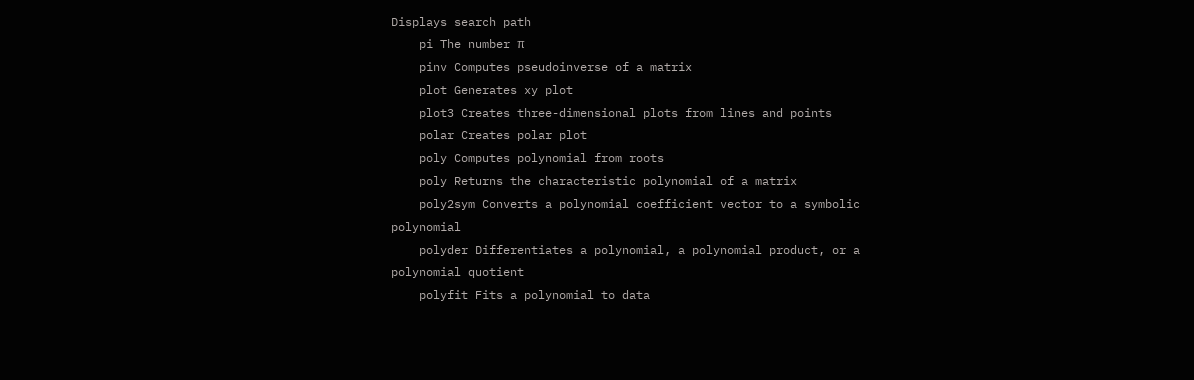Displays search path
    pi The number π
    pinv Computes pseudoinverse of a matrix
    plot Generates xy plot
    plot3 Creates three-dimensional plots from lines and points
    polar Creates polar plot
    poly Computes polynomial from roots
    poly Returns the characteristic polynomial of a matrix
    poly2sym Converts a polynomial coefficient vector to a symbolic polynomial
    polyder Differentiates a polynomial, a polynomial product, or a polynomial quotient
    polyfit Fits a polynomial to data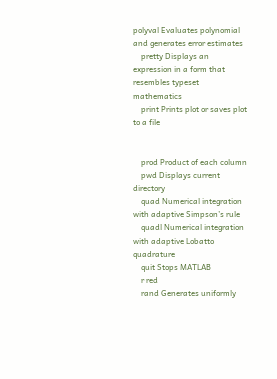polyval Evaluates polynomial and generates error estimates
    pretty Displays an expression in a form that resembles typeset mathematics
    print Prints plot or saves plot to a file


    prod Product of each column
    pwd Displays current directory
    quad Numerical integration with adaptive Simpson’s rule
    quadl Numerical integration with adaptive Lobatto quadrature
    quit Stops MATLAB
    r red
    rand Generates uniformly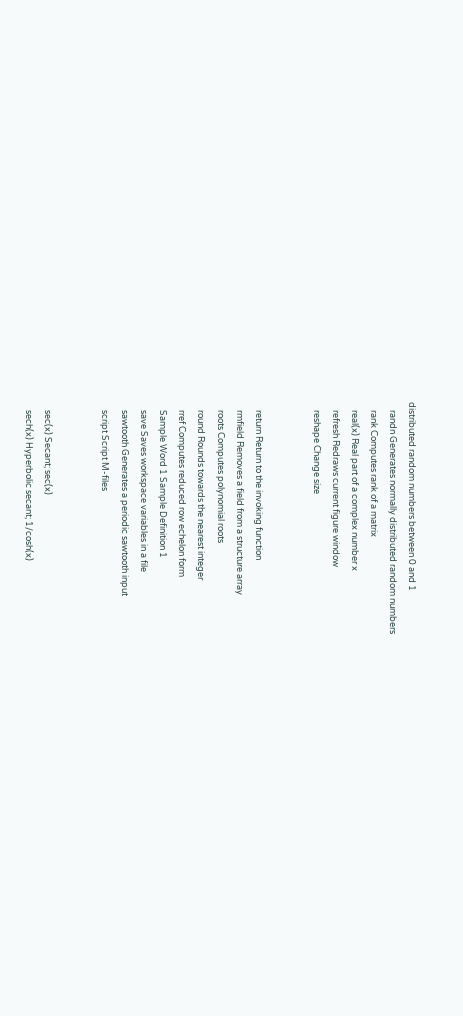distributed random numbers between 0 and 1
    randn Generates normally distributed random numbers
    rank Computes rank of a matrix
    real(x) Real part of a complex number x
    refresh Redraws current figure window
    reshape Change size


    return Return to the invoking function
    rmfield Removes a field from a structure array
    roots Computes polynomial roots
    round Rounds towards the nearest integer
    rref Computes reduced row echelon form
    Sample Word 1 Sample Definition 1
    save Saves workspace variables in a file
    sawtooth Generates a periodic sawtooth input
    script Script M-files


    sec(x) Secant; sec(x)
    sech(x) Hyperbolic secant; 1/cosh(x)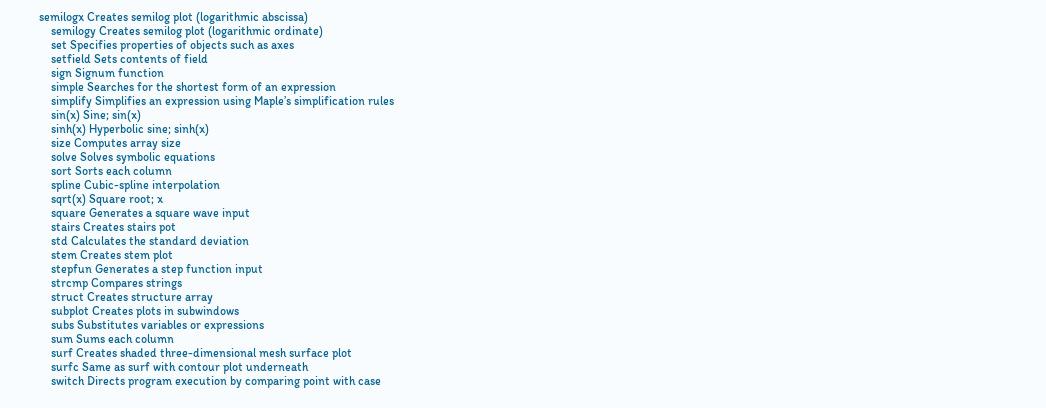semilogx Creates semilog plot (logarithmic abscissa)
    semilogy Creates semilog plot (logarithmic ordinate)
    set Specifies properties of objects such as axes
    setfield Sets contents of field
    sign Signum function
    simple Searches for the shortest form of an expression
    simplify Simplifies an expression using Maple’s simplification rules
    sin(x) Sine; sin(x)
    sinh(x) Hyperbolic sine; sinh(x)
    size Computes array size
    solve Solves symbolic equations
    sort Sorts each column
    spline Cubic-spline interpolation
    sqrt(x) Square root; x
    square Generates a square wave input
    stairs Creates stairs pot
    std Calculates the standard deviation
    stem Creates stem plot
    stepfun Generates a step function input
    strcmp Compares strings
    struct Creates structure array
    subplot Creates plots in subwindows
    subs Substitutes variables or expressions
    sum Sums each column
    surf Creates shaded three-dimensional mesh surface plot
    surfc Same as surf with contour plot underneath
    switch Directs program execution by comparing point with case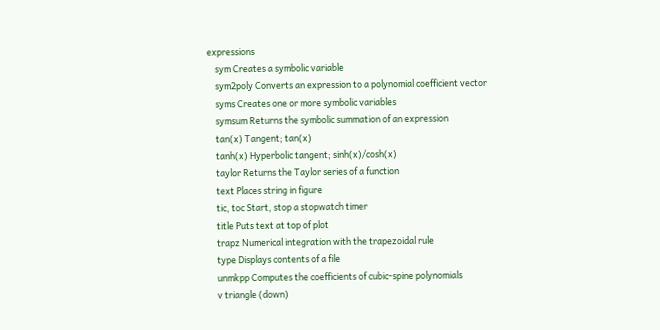expressions
    sym Creates a symbolic variable
    sym2poly Converts an expression to a polynomial coefficient vector
    syms Creates one or more symbolic variables
    symsum Returns the symbolic summation of an expression
    tan(x) Tangent; tan(x)
    tanh(x) Hyperbolic tangent; sinh(x)/cosh(x)
    taylor Returns the Taylor series of a function
    text Places string in figure
    tic, toc Start, stop a stopwatch timer
    title Puts text at top of plot
    trapz Numerical integration with the trapezoidal rule
    type Displays contents of a file
    unmkpp Computes the coefficients of cubic-spine polynomials
    v triangle (down)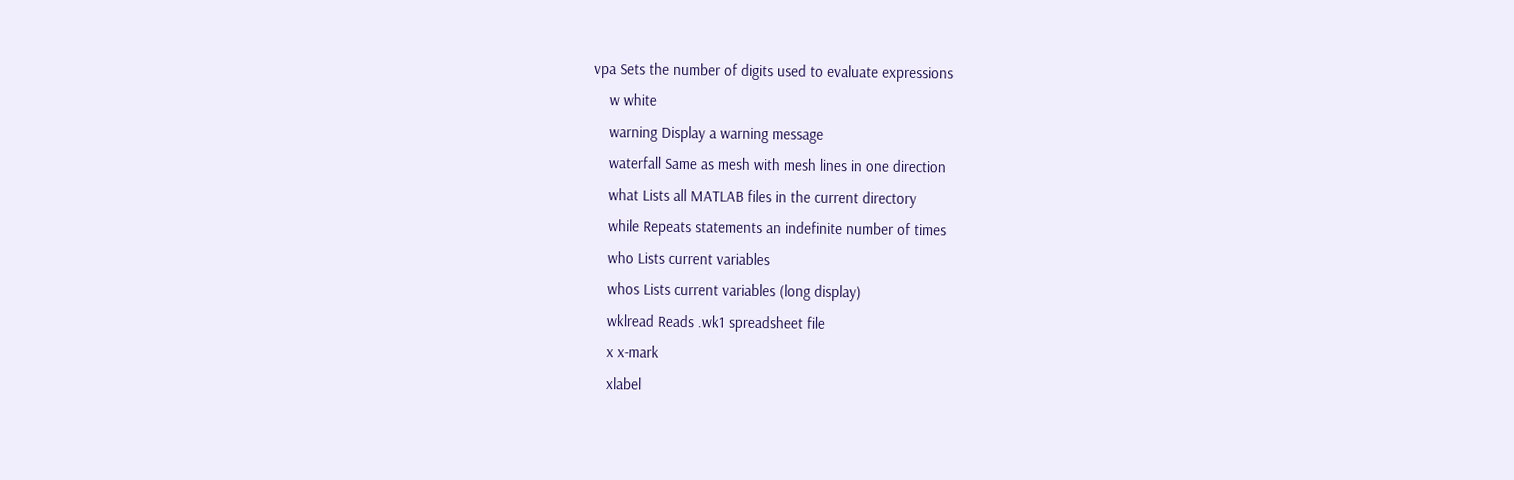vpa Sets the number of digits used to evaluate expressions
    w white
    warning Display a warning message
    waterfall Same as mesh with mesh lines in one direction
    what Lists all MATLAB files in the current directory
    while Repeats statements an indefinite number of times
    who Lists current variables
    whos Lists current variables (long display)
    wklread Reads .wk1 spreadsheet file
    x x-mark
    xlabel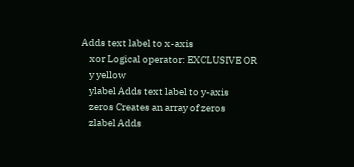Adds text label to x-axis
    xor Logical operator: EXCLUSIVE OR
    y yellow
    ylabel Adds text label to y-axis
    zeros Creates an array of zeros
    zlabel Adds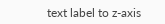text label to z-axis